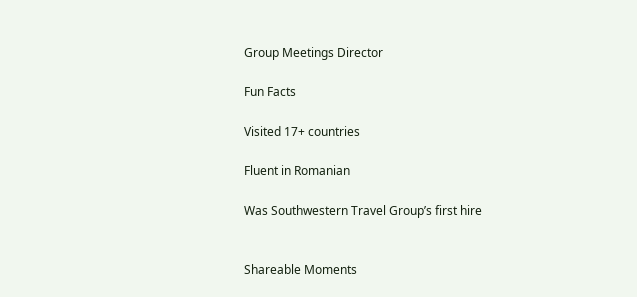Group Meetings Director

Fun Facts

Visited 17+ countries

Fluent in Romanian

Was Southwestern Travel Group’s first hire


Shareable Moments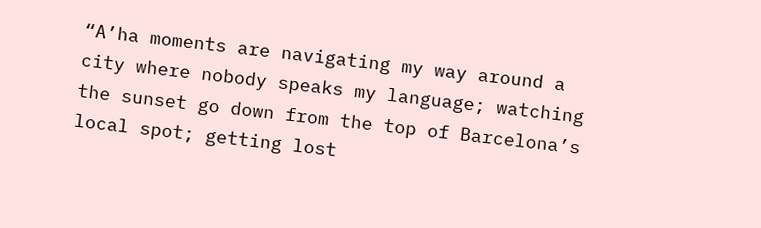“A’ha moments are navigating my way around a city where nobody speaks my language; watching the sunset go down from the top of Barcelona’s local spot; getting lost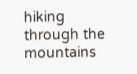hiking through the mountains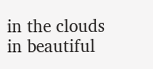in the clouds in beautiful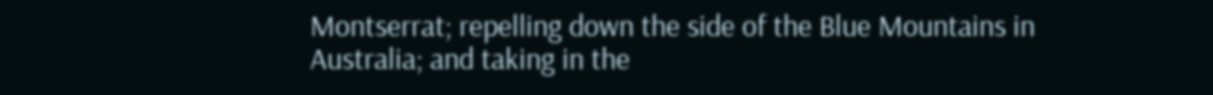Montserrat; repelling down the side of the Blue Mountains in Australia; and taking in the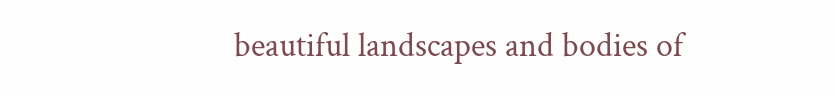beautiful landscapes and bodies of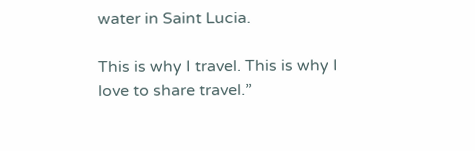water in Saint Lucia.

This is why I travel. This is why I love to share travel.”